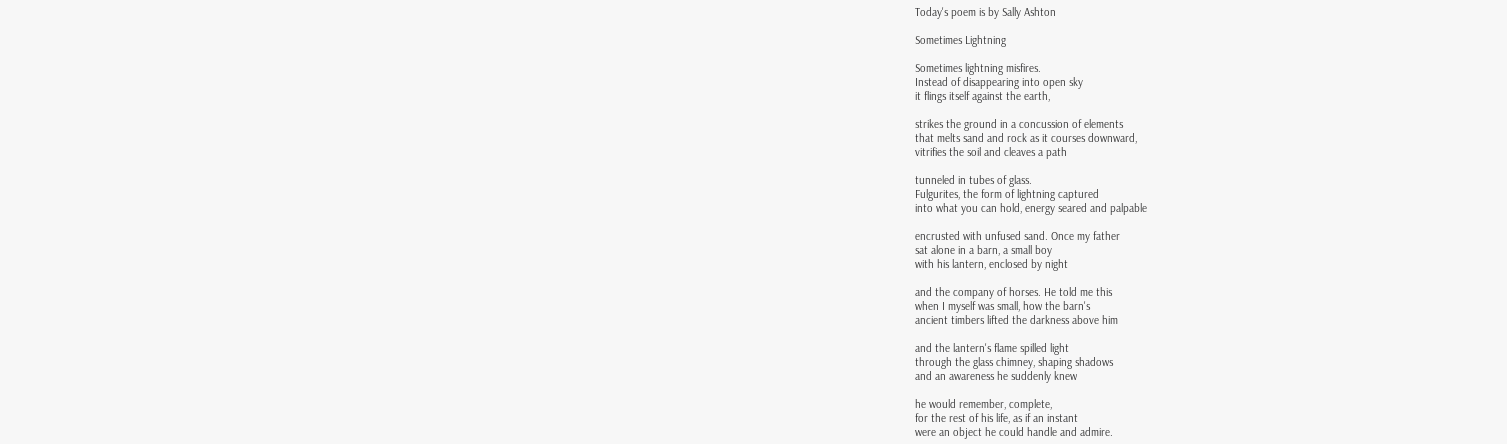Today's poem is by Sally Ashton

Sometimes Lightning

Sometimes lightning misfires.
Instead of disappearing into open sky
it flings itself against the earth,

strikes the ground in a concussion of elements
that melts sand and rock as it courses downward,
vitrifies the soil and cleaves a path

tunneled in tubes of glass.
Fulgurites, the form of lightning captured
into what you can hold, energy seared and palpable

encrusted with unfused sand. Once my father
sat alone in a barn, a small boy
with his lantern, enclosed by night

and the company of horses. He told me this
when I myself was small, how the barn's
ancient timbers lifted the darkness above him

and the lantern's flame spilled light
through the glass chimney, shaping shadows
and an awareness he suddenly knew

he would remember, complete,
for the rest of his life, as if an instant
were an object he could handle and admire.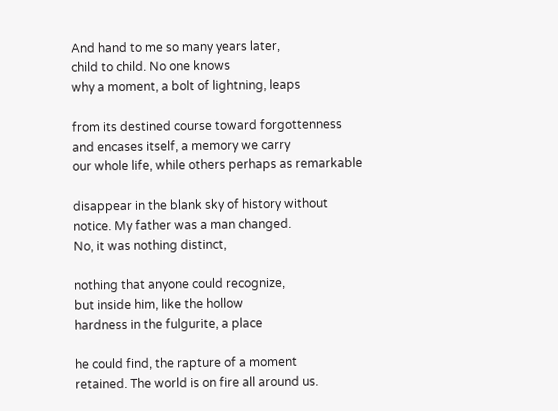And hand to me so many years later,
child to child. No one knows
why a moment, a bolt of lightning, leaps

from its destined course toward forgottenness
and encases itself, a memory we carry
our whole life, while others perhaps as remarkable

disappear in the blank sky of history without
notice. My father was a man changed.
No, it was nothing distinct,

nothing that anyone could recognize,
but inside him, like the hollow
hardness in the fulgurite, a place

he could find, the rapture of a moment
retained. The world is on fire all around us.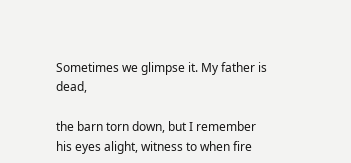Sometimes we glimpse it. My father is dead,

the barn torn down, but I remember
his eyes alight, witness to when fire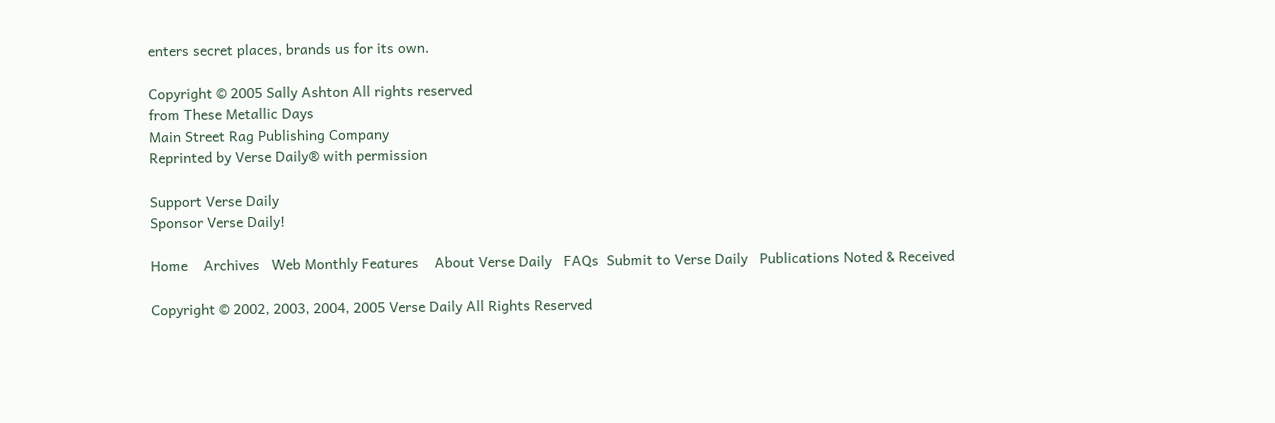enters secret places, brands us for its own.

Copyright © 2005 Sally Ashton All rights reserved
from These Metallic Days
Main Street Rag Publishing Company
Reprinted by Verse Daily® with permission

Support Verse Daily
Sponsor Verse Daily!

Home    Archives   Web Monthly Features    About Verse Daily   FAQs  Submit to Verse Daily   Publications Noted & Received

Copyright © 2002, 2003, 2004, 2005 Verse Daily All Rights Reserved